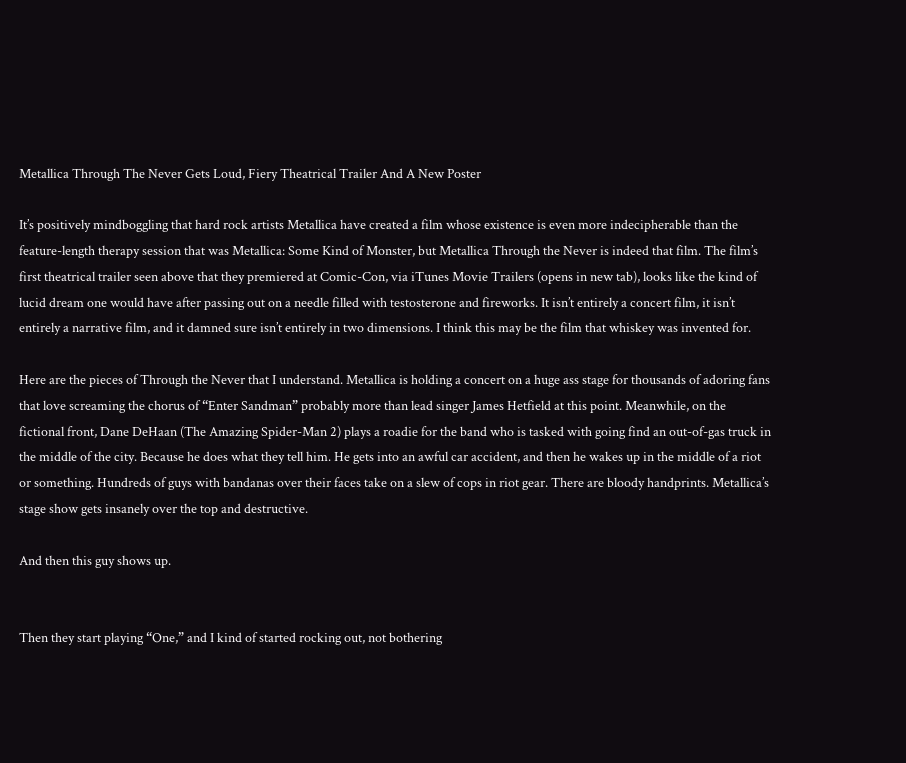Metallica Through The Never Gets Loud, Fiery Theatrical Trailer And A New Poster

It’s positively mindboggling that hard rock artists Metallica have created a film whose existence is even more indecipherable than the feature-length therapy session that was Metallica: Some Kind of Monster, but Metallica Through the Never is indeed that film. The film’s first theatrical trailer seen above that they premiered at Comic-Con, via iTunes Movie Trailers (opens in new tab), looks like the kind of lucid dream one would have after passing out on a needle filled with testosterone and fireworks. It isn’t entirely a concert film, it isn’t entirely a narrative film, and it damned sure isn’t entirely in two dimensions. I think this may be the film that whiskey was invented for.

Here are the pieces of Through the Never that I understand. Metallica is holding a concert on a huge ass stage for thousands of adoring fans that love screaming the chorus of “Enter Sandman” probably more than lead singer James Hetfield at this point. Meanwhile, on the fictional front, Dane DeHaan (The Amazing Spider-Man 2) plays a roadie for the band who is tasked with going find an out-of-gas truck in the middle of the city. Because he does what they tell him. He gets into an awful car accident, and then he wakes up in the middle of a riot or something. Hundreds of guys with bandanas over their faces take on a slew of cops in riot gear. There are bloody handprints. Metallica’s stage show gets insanely over the top and destructive.

And then this guy shows up.


Then they start playing “One,” and I kind of started rocking out, not bothering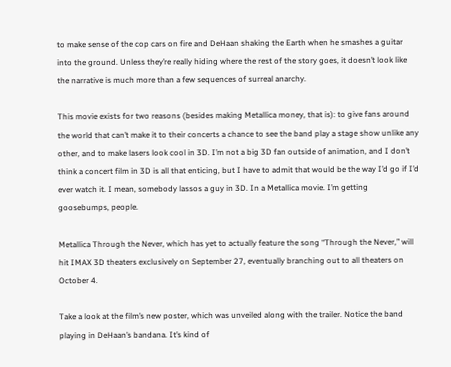to make sense of the cop cars on fire and DeHaan shaking the Earth when he smashes a guitar into the ground. Unless they’re really hiding where the rest of the story goes, it doesn’t look like the narrative is much more than a few sequences of surreal anarchy.

This movie exists for two reasons (besides making Metallica money, that is): to give fans around the world that can’t make it to their concerts a chance to see the band play a stage show unlike any other, and to make lasers look cool in 3D. I’m not a big 3D fan outside of animation, and I don’t think a concert film in 3D is all that enticing, but I have to admit that would be the way I’d go if I’d ever watch it. I mean, somebody lassos a guy in 3D. In a Metallica movie. I’m getting goosebumps, people.

Metallica Through the Never, which has yet to actually feature the song “Through the Never,” will hit IMAX 3D theaters exclusively on September 27, eventually branching out to all theaters on October 4.

Take a look at the film’s new poster, which was unveiled along with the trailer. Notice the band playing in DeHaan’s bandana. It’s kind of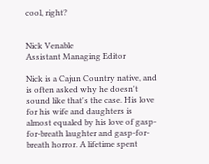cool, right?


Nick Venable
Assistant Managing Editor

Nick is a Cajun Country native, and is often asked why he doesn't sound like that's the case. His love for his wife and daughters is almost equaled by his love of gasp-for-breath laughter and gasp-for-breath horror. A lifetime spent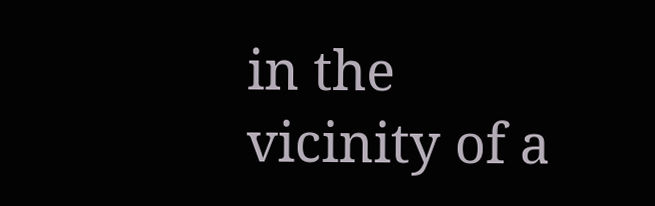in the vicinity of a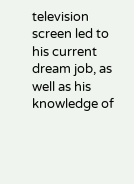television screen led to his current dream job, as well as his knowledge of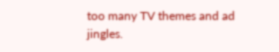too many TV themes and ad jingles.